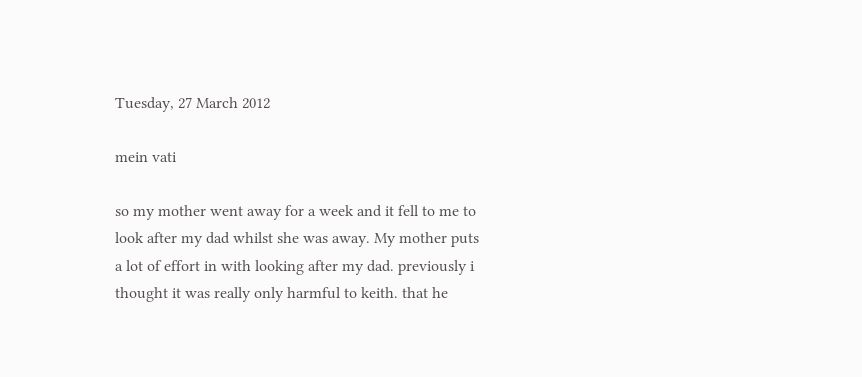Tuesday, 27 March 2012

mein vati

so my mother went away for a week and it fell to me to look after my dad whilst she was away. My mother puts a lot of effort in with looking after my dad. previously i thought it was really only harmful to keith. that he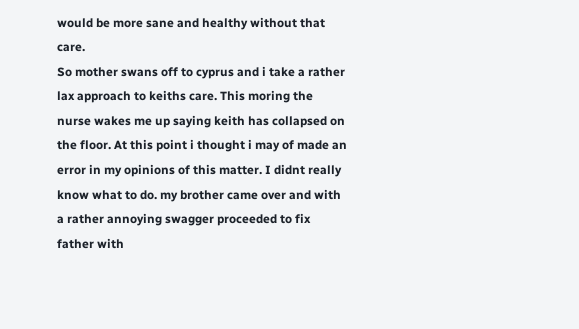would be more sane and healthy without that care.
So mother swans off to cyprus and i take a rather lax approach to keiths care. This moring the nurse wakes me up saying keith has collapsed on the floor. At this point i thought i may of made an error in my opinions of this matter. I didnt really know what to do. my brother came over and with a rather annoying swagger proceeded to fix father with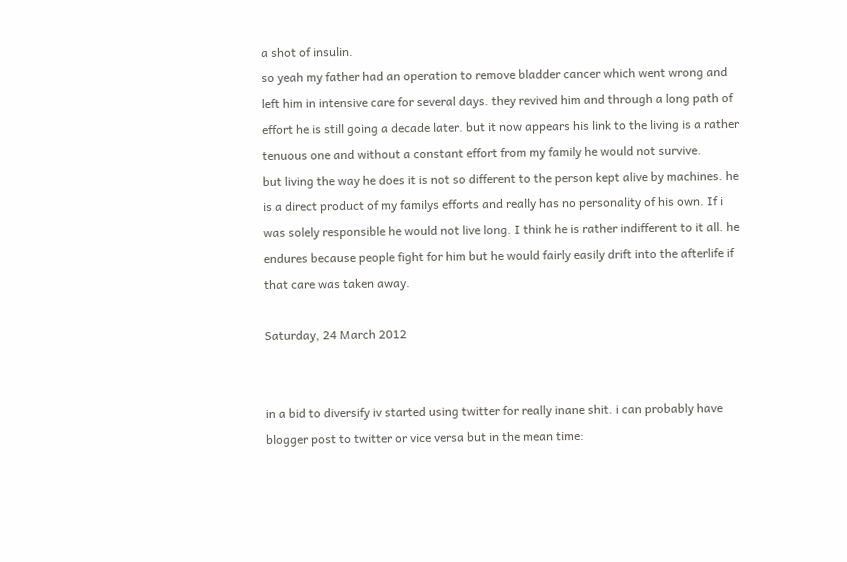a shot of insulin.
so yeah my father had an operation to remove bladder cancer which went wrong and left him in intensive care for several days. they revived him and through a long path of effort he is still going a decade later. but it now appears his link to the living is a rather tenuous one and without a constant effort from my family he would not survive.
but living the way he does it is not so different to the person kept alive by machines. he is a direct product of my familys efforts and really has no personality of his own. If i was solely responsible he would not live long. I think he is rather indifferent to it all. he endures because people fight for him but he would fairly easily drift into the afterlife if that care was taken away.

Saturday, 24 March 2012


in a bid to diversify iv started using twitter for really inane shit. i can probably have blogger post to twitter or vice versa but in the mean time: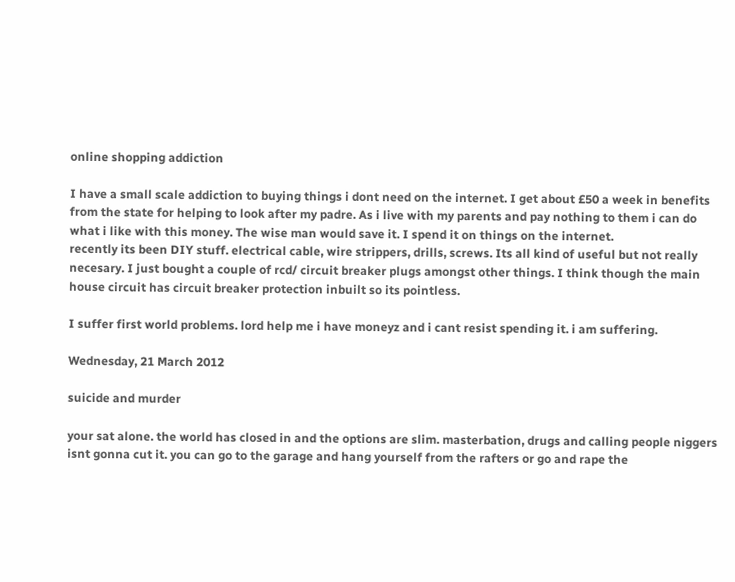online shopping addiction

I have a small scale addiction to buying things i dont need on the internet. I get about £50 a week in benefits from the state for helping to look after my padre. As i live with my parents and pay nothing to them i can do what i like with this money. The wise man would save it. I spend it on things on the internet.
recently its been DIY stuff. electrical cable, wire strippers, drills, screws. Its all kind of useful but not really necesary. I just bought a couple of rcd/ circuit breaker plugs amongst other things. I think though the main house circuit has circuit breaker protection inbuilt so its pointless.

I suffer first world problems. lord help me i have moneyz and i cant resist spending it. i am suffering.

Wednesday, 21 March 2012

suicide and murder

your sat alone. the world has closed in and the options are slim. masterbation, drugs and calling people niggers isnt gonna cut it. you can go to the garage and hang yourself from the rafters or go and rape the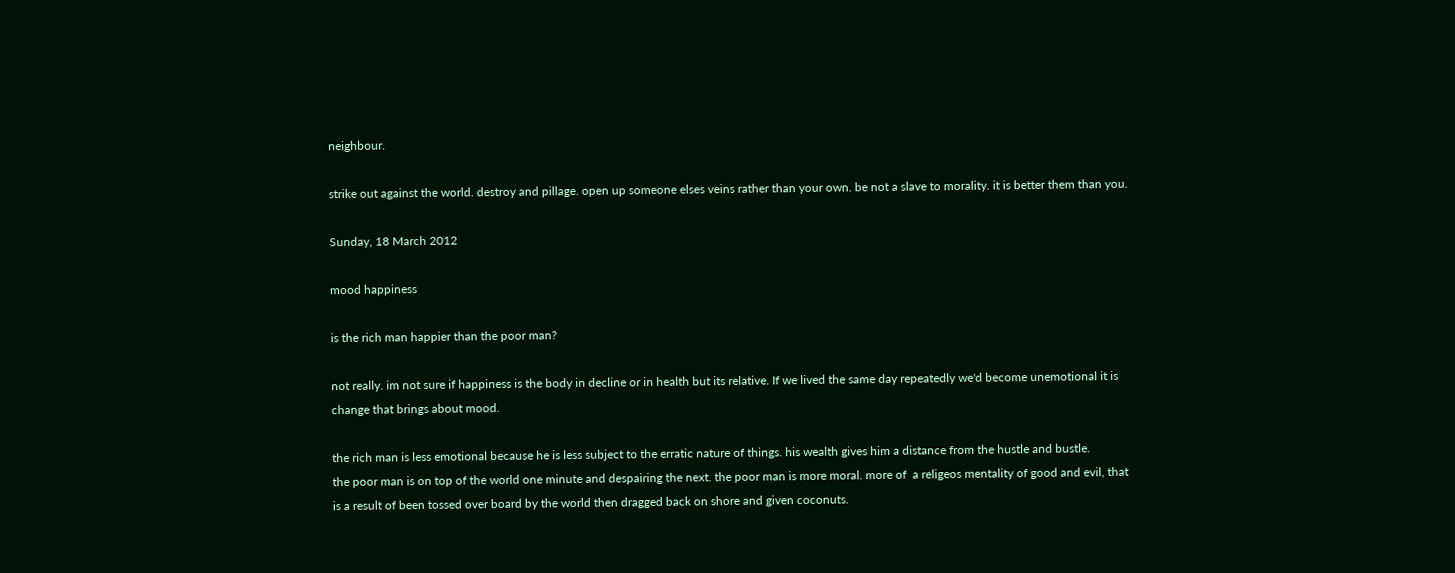neighbour.

strike out against the world. destroy and pillage. open up someone elses veins rather than your own. be not a slave to morality. it is better them than you.

Sunday, 18 March 2012

mood happiness

is the rich man happier than the poor man?

not really. im not sure if happiness is the body in decline or in health but its relative. If we lived the same day repeatedly we'd become unemotional it is change that brings about mood.

the rich man is less emotional because he is less subject to the erratic nature of things. his wealth gives him a distance from the hustle and bustle.
the poor man is on top of the world one minute and despairing the next. the poor man is more moral. more of  a religeos mentality of good and evil, that is a result of been tossed over board by the world then dragged back on shore and given coconuts.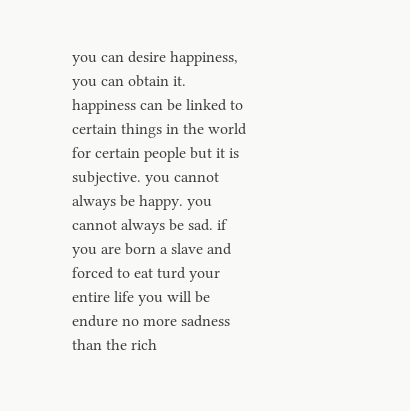you can desire happiness, you can obtain it. happiness can be linked to certain things in the world for certain people but it is subjective. you cannot always be happy. you cannot always be sad. if you are born a slave and forced to eat turd your entire life you will be endure no more sadness than the rich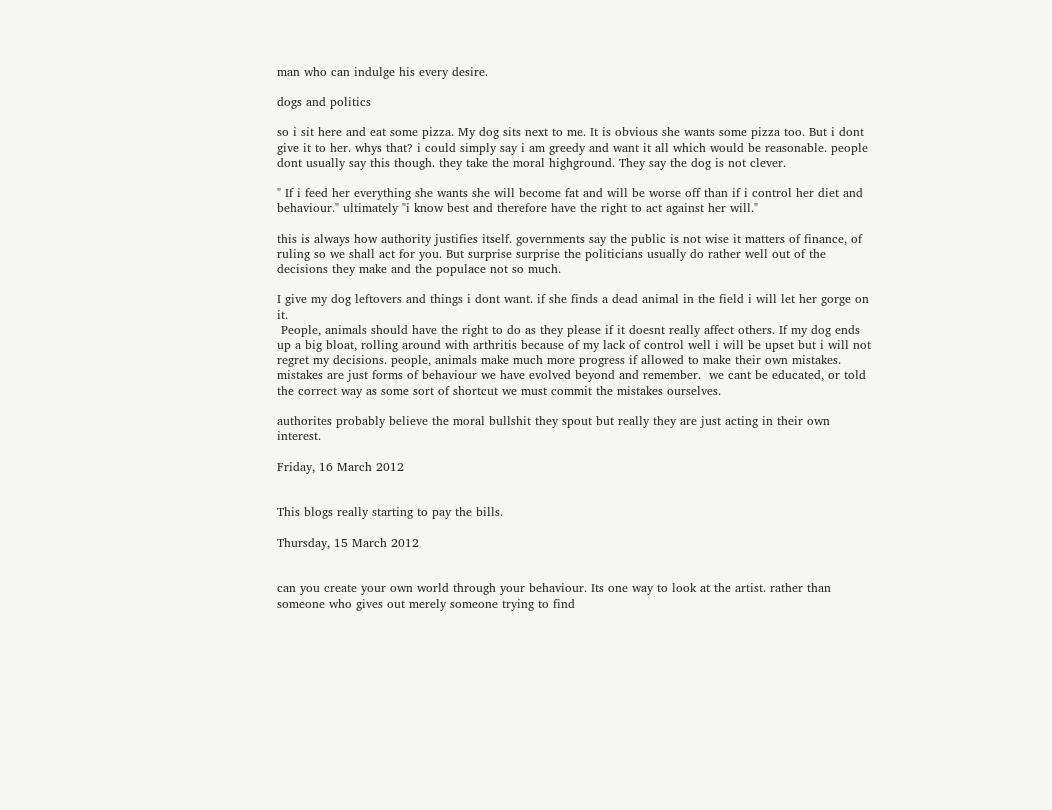man who can indulge his every desire.

dogs and politics

so i sit here and eat some pizza. My dog sits next to me. It is obvious she wants some pizza too. But i dont give it to her. whys that? i could simply say i am greedy and want it all which would be reasonable. people dont usually say this though. they take the moral highground. They say the dog is not clever.

" If i feed her everything she wants she will become fat and will be worse off than if i control her diet and behaviour." ultimately "i know best and therefore have the right to act against her will."

this is always how authority justifies itself. governments say the public is not wise it matters of finance, of ruling so we shall act for you. But surprise surprise the politicians usually do rather well out of the decisions they make and the populace not so much.

I give my dog leftovers and things i dont want. if she finds a dead animal in the field i will let her gorge on it.
 People, animals should have the right to do as they please if it doesnt really affect others. If my dog ends up a big bloat, rolling around with arthritis because of my lack of control well i will be upset but i will not regret my decisions. people, animals make much more progress if allowed to make their own mistakes. mistakes are just forms of behaviour we have evolved beyond and remember.  we cant be educated, or told the correct way as some sort of shortcut we must commit the mistakes ourselves.

authorites probably believe the moral bullshit they spout but really they are just acting in their own interest.

Friday, 16 March 2012


This blogs really starting to pay the bills.

Thursday, 15 March 2012


can you create your own world through your behaviour. Its one way to look at the artist. rather than someone who gives out merely someone trying to find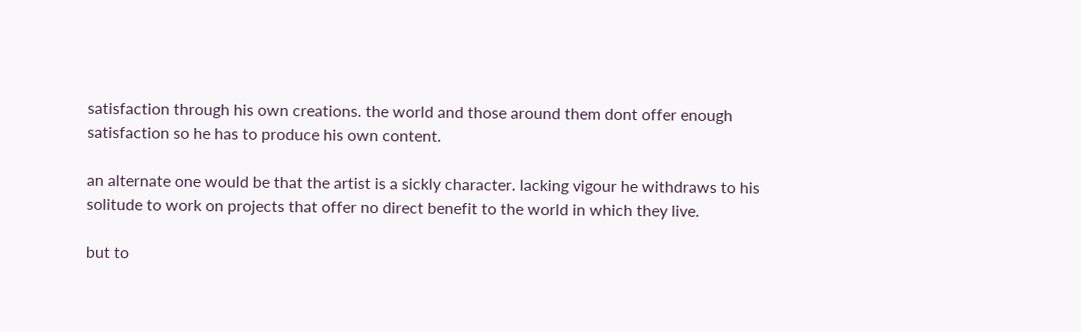satisfaction through his own creations. the world and those around them dont offer enough satisfaction so he has to produce his own content.

an alternate one would be that the artist is a sickly character. lacking vigour he withdraws to his solitude to work on projects that offer no direct benefit to the world in which they live.

but to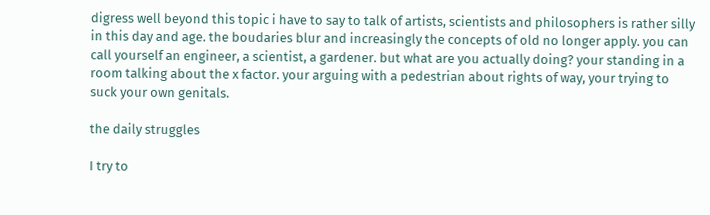digress well beyond this topic i have to say to talk of artists, scientists and philosophers is rather silly in this day and age. the boudaries blur and increasingly the concepts of old no longer apply. you can call yourself an engineer, a scientist, a gardener. but what are you actually doing? your standing in a room talking about the x factor. your arguing with a pedestrian about rights of way, your trying to suck your own genitals.

the daily struggles

I try to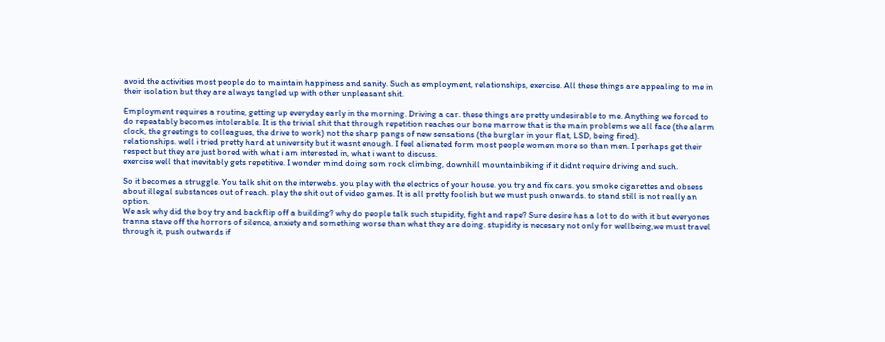avoid the activities most people do to maintain happiness and sanity. Such as employment, relationships, exercise. All these things are appealing to me in their isolation but they are always tangled up with other unpleasant shit.

Employment requires a routine, getting up everyday early in the morning. Driving a car. these things are pretty undesirable to me. Anything we forced to do repeatably becomes intolerable. It is the trivial shit that through repetition reaches our bone marrow that is the main problems we all face (the alarm clock, the greetings to colleagues, the drive to work) not the sharp pangs of new sensations (the burglar in your flat, LSD, being fired).
relationships. well i tried pretty hard at university but it wasnt enough. I feel alienated form most people women more so than men. I perhaps get their respect but they are just bored with what i am interested in, what i want to discuss.
exercise well that inevitably gets repetitive. I wonder mind doing som rock climbing, downhill mountainbiking if it didnt require driving and such.

So it becomes a struggle. You talk shit on the interwebs. you play with the electrics of your house. you try and fix cars. you smoke cigarettes and obsess about illegal substances out of reach. play the shit out of video games. It is all pretty foolish but we must push onwards. to stand still is not really an option.
We ask why did the boy try and backflip off a building? why do people talk such stupidity, fight and rape? Sure desire has a lot to do with it but everyones tranna stave off the horrors of silence, anxiety and something worse than what they are doing. stupidity is necesary not only for wellbeing,we must travel through it, push outwards if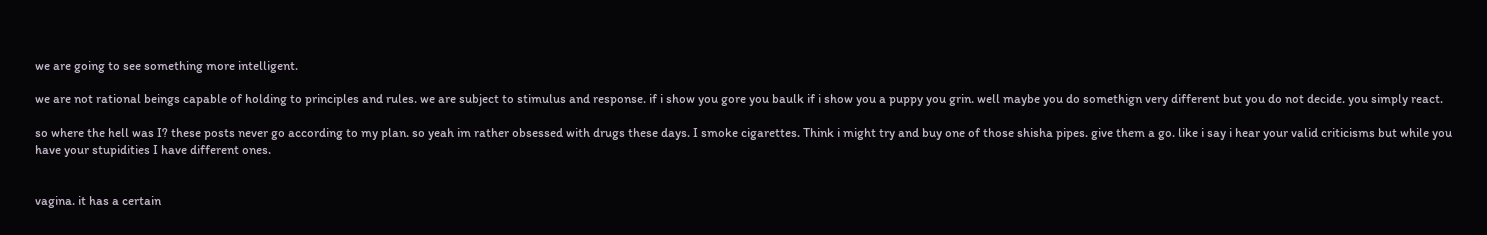we are going to see something more intelligent.

we are not rational beings capable of holding to principles and rules. we are subject to stimulus and response. if i show you gore you baulk if i show you a puppy you grin. well maybe you do somethign very different but you do not decide. you simply react.

so where the hell was I? these posts never go according to my plan. so yeah im rather obsessed with drugs these days. I smoke cigarettes. Think i might try and buy one of those shisha pipes. give them a go. like i say i hear your valid criticisms but while you have your stupidities I have different ones.


vagina. it has a certain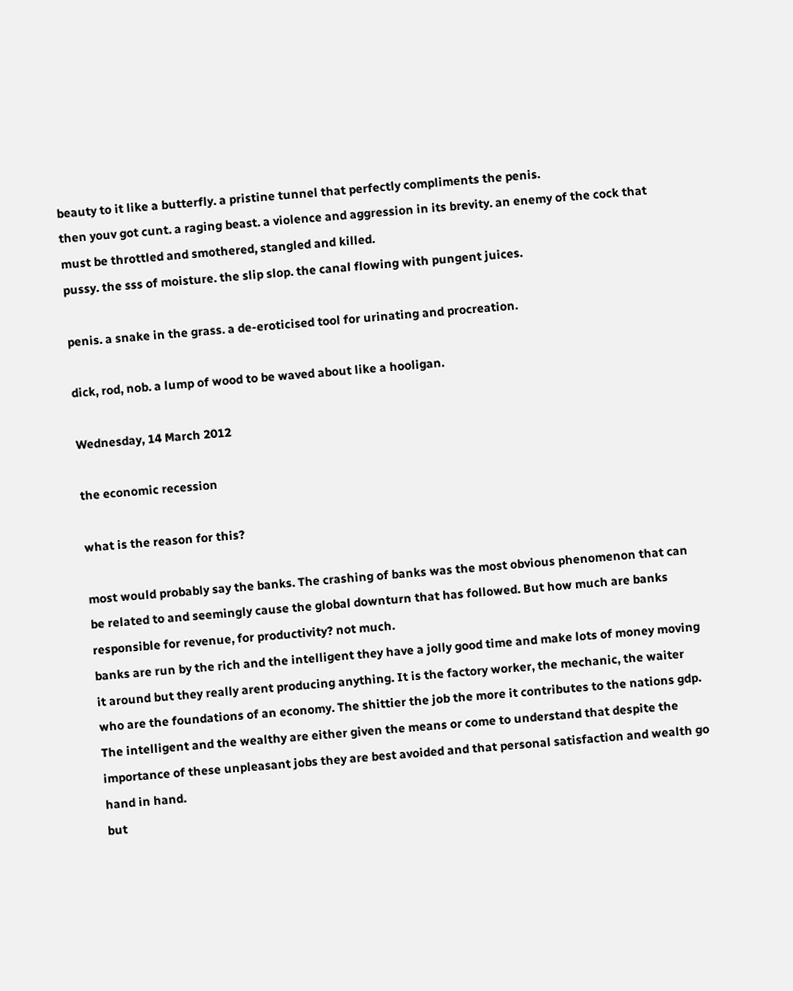beauty to it like a butterfly. a pristine tunnel that perfectly compliments the penis.
then youv got cunt. a raging beast. a violence and aggression in its brevity. an enemy of the cock that must be throttled and smothered, stangled and killed.
pussy. the sss of moisture. the slip slop. the canal flowing with pungent juices.

penis. a snake in the grass. a de-eroticised tool for urinating and procreation.

dick, rod, nob. a lump of wood to be waved about like a hooligan.

Wednesday, 14 March 2012

the economic recession

what is the reason for this?

most would probably say the banks. The crashing of banks was the most obvious phenomenon that can be related to and seemingly cause the global downturn that has followed. But how much are banks responsible for revenue, for productivity? not much.
banks are run by the rich and the intelligent they have a jolly good time and make lots of money moving it around but they really arent producing anything. It is the factory worker, the mechanic, the waiter who are the foundations of an economy. The shittier the job the more it contributes to the nations gdp.
The intelligent and the wealthy are either given the means or come to understand that despite the importance of these unpleasant jobs they are best avoided and that personal satisfaction and wealth go hand in hand.
but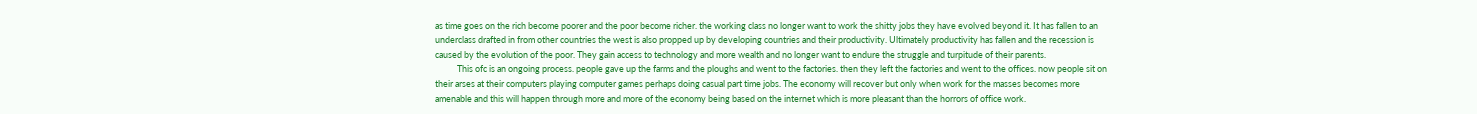as time goes on the rich become poorer and the poor become richer. the working class no longer want to work the shitty jobs they have evolved beyond it. It has fallen to an underclass drafted in from other countries the west is also propped up by developing countries and their productivity. Ultimately productivity has fallen and the recession is caused by the evolution of the poor. They gain access to technology and more wealth and no longer want to endure the struggle and turpitude of their parents.
           This ofc is an ongoing process. people gave up the farms and the ploughs and went to the factories. then they left the factories and went to the offices. now people sit on their arses at their computers playing computer games perhaps doing casual part time jobs. The economy will recover but only when work for the masses becomes more amenable and this will happen through more and more of the economy being based on the internet which is more pleasant than the horrors of office work.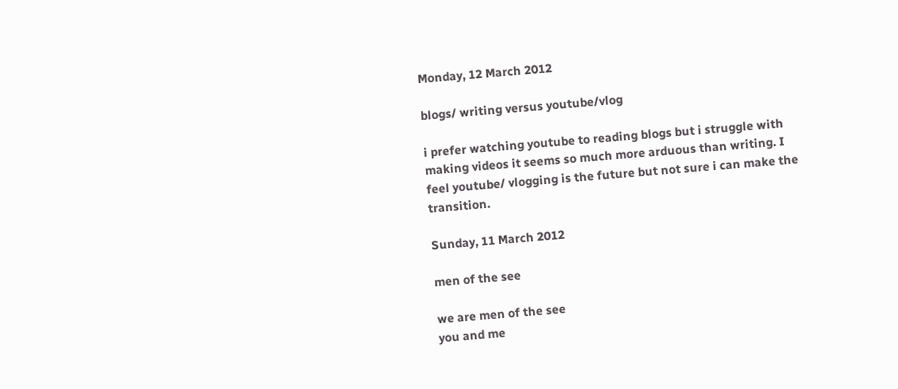Monday, 12 March 2012

blogs/ writing versus youtube/vlog

i prefer watching youtube to reading blogs but i struggle with making videos it seems so much more arduous than writing. I feel youtube/ vlogging is the future but not sure i can make the transition.

Sunday, 11 March 2012

men of the see

we are men of the see
you and me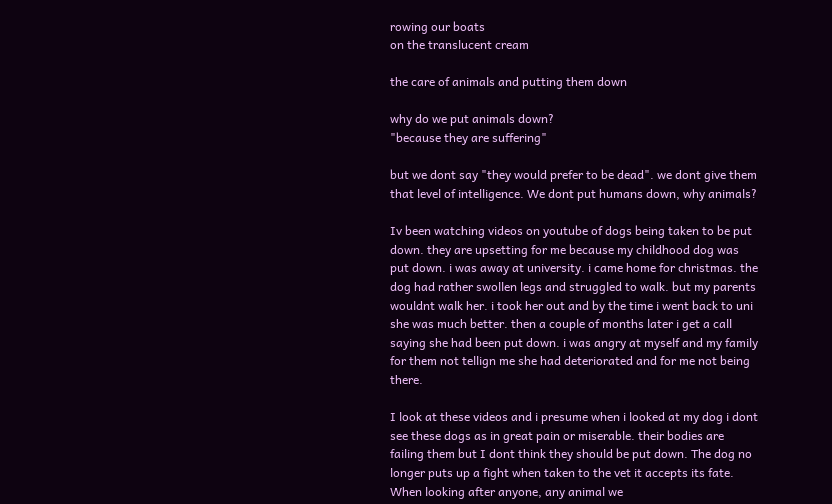rowing our boats
on the translucent cream

the care of animals and putting them down

why do we put animals down?
"because they are suffering"

but we dont say "they would prefer to be dead". we dont give them that level of intelligence. We dont put humans down, why animals?

Iv been watching videos on youtube of dogs being taken to be put down. they are upsetting for me because my childhood dog was put down. i was away at university. i came home for christmas. the dog had rather swollen legs and struggled to walk. but my parents wouldnt walk her. i took her out and by the time i went back to uni she was much better. then a couple of months later i get a call saying she had been put down. i was angry at myself and my family for them not tellign me she had deteriorated and for me not being there.

I look at these videos and i presume when i looked at my dog i dont see these dogs as in great pain or miserable. their bodies are failing them but I dont think they should be put down. The dog no longer puts up a fight when taken to the vet it accepts its fate. When looking after anyone, any animal we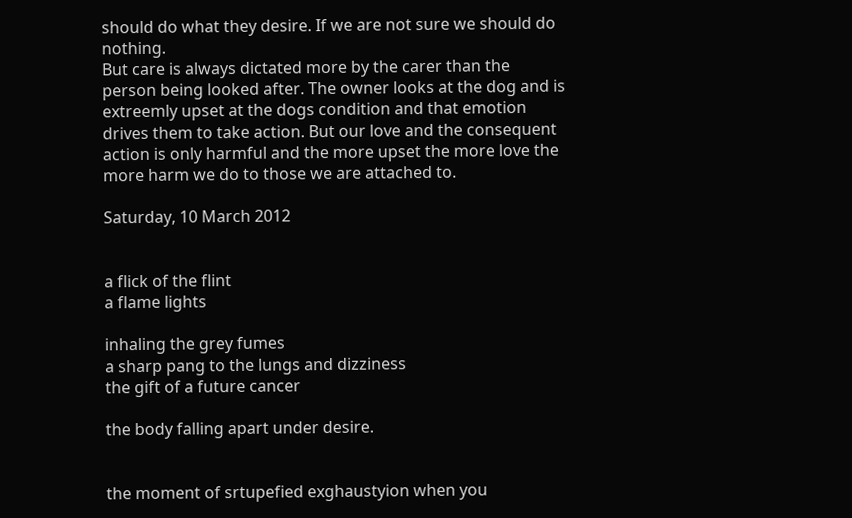should do what they desire. If we are not sure we should do nothing.
But care is always dictated more by the carer than the person being looked after. The owner looks at the dog and is extreemly upset at the dogs condition and that emotion drives them to take action. But our love and the consequent action is only harmful and the more upset the more love the more harm we do to those we are attached to.

Saturday, 10 March 2012


a flick of the flint
a flame lights

inhaling the grey fumes
a sharp pang to the lungs and dizziness
the gift of a future cancer

the body falling apart under desire.


the moment of srtupefied exghaustyion when you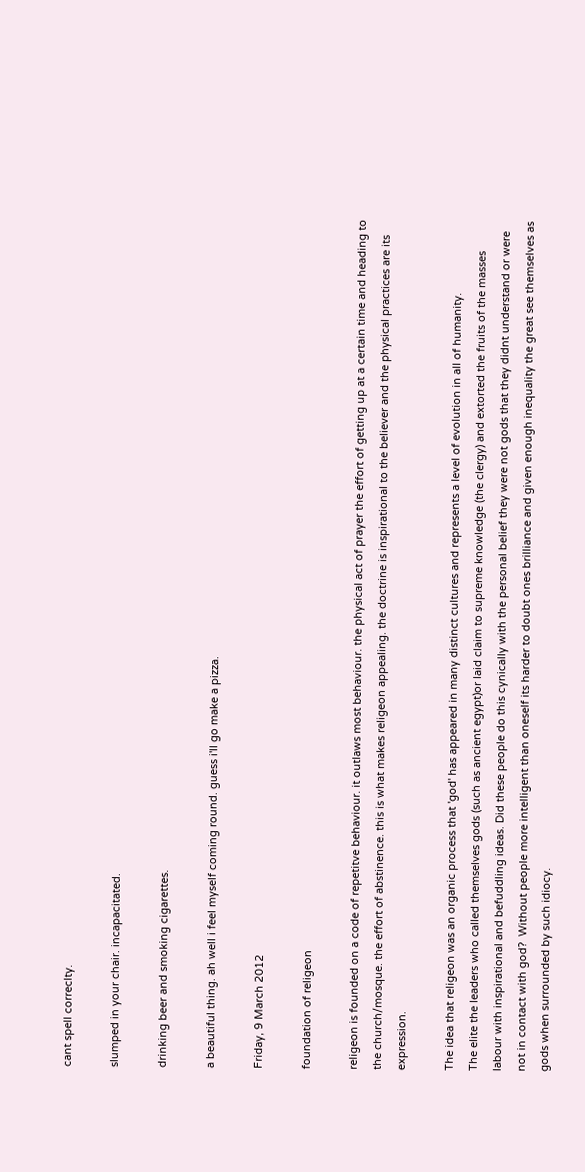cant spell correclty.

slumped in your chair. incapacitated.

drinking beer and smoking cigarettes.

a beautiful thing. ah well i feel myself coming round. guess i'll go make a pizza.

Friday, 9 March 2012

foundation of religeon

religeon is founded on a code of repetitve behaviour. it outlaws most behaviour. the physical act of prayer the effort of getting up at a certain time and heading to the church/mosque. the effort of abstinence. this is what makes religeon appealing. the doctrine is inspirational to the believer and the physical practices are its expression.

The idea that religeon was an organic process that 'god' has appeared in many distinct cultures and represents a level of evolution in all of humanity.
The elite the leaders who called themselves gods (such as ancient egypt)or laid claim to supreme knowledge (the clergy) and extorted the fruits of the masses labour with inspirational and befuddling ideas. Did these people do this cynically with the personal belief they were not gods that they didnt understand or were not in contact with god?  Without people more intelligent than oneself its harder to doubt ones brilliance and given enough inequality the great see themselves as gods when surrounded by such idiocy.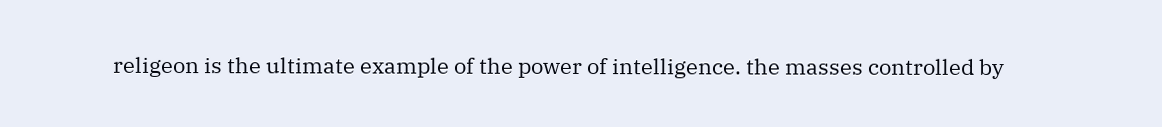religeon is the ultimate example of the power of intelligence. the masses controlled by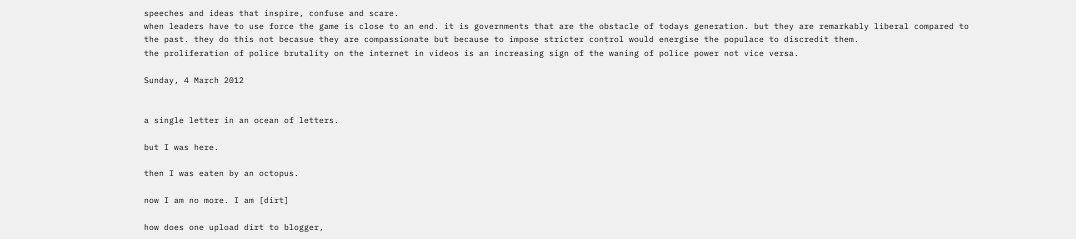speeches and ideas that inspire, confuse and scare.
when leaders have to use force the game is close to an end. it is governments that are the obstacle of todays generation. but they are remarkably liberal compared to the past. they do this not becasue they are compassionate but because to impose stricter control would energise the populace to discredit them.
the proliferation of police brutality on the internet in videos is an increasing sign of the waning of police power not vice versa.

Sunday, 4 March 2012


a single letter in an ocean of letters.

but I was here.

then I was eaten by an octopus.

now I am no more. I am [dirt]

how does one upload dirt to blogger,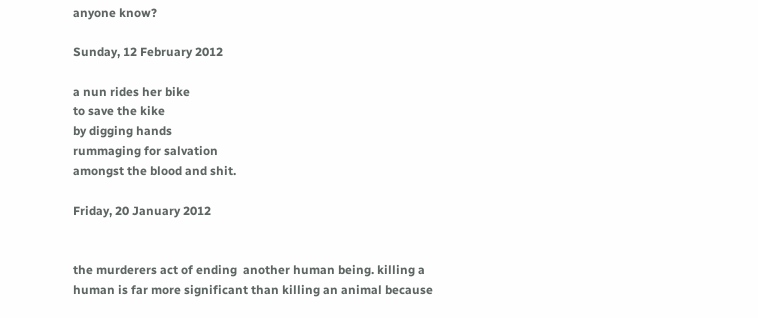anyone know?

Sunday, 12 February 2012

a nun rides her bike
to save the kike
by digging hands
rummaging for salvation
amongst the blood and shit.

Friday, 20 January 2012


the murderers act of ending  another human being. killing a human is far more significant than killing an animal because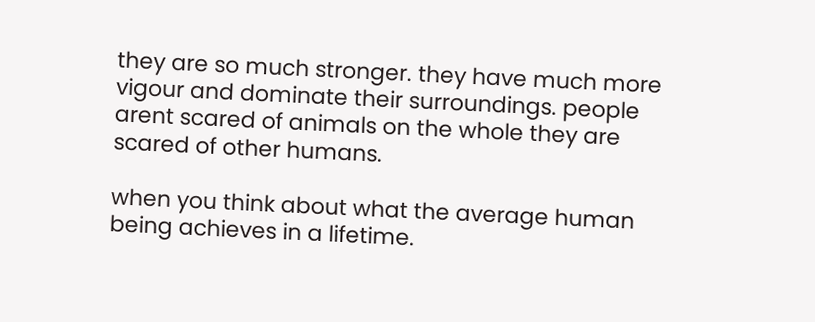they are so much stronger. they have much more vigour and dominate their surroundings. people arent scared of animals on the whole they are scared of other humans.

when you think about what the average human being achieves in a lifetime.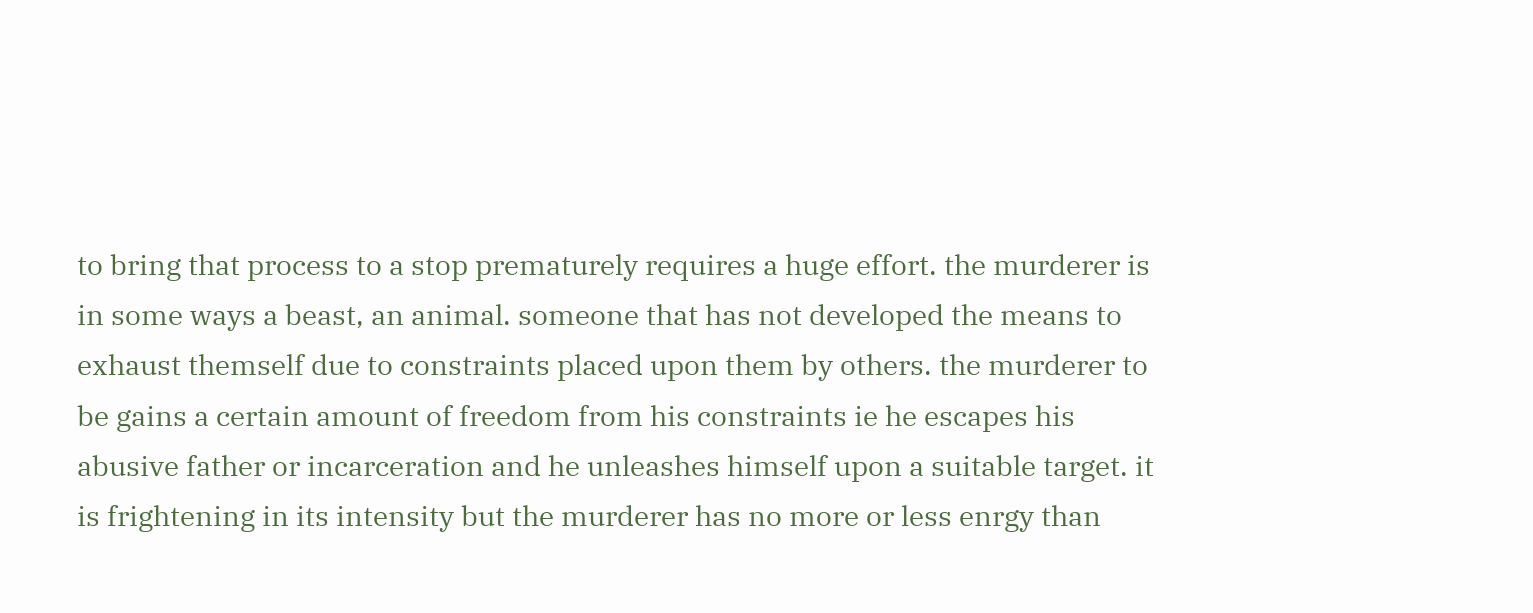to bring that process to a stop prematurely requires a huge effort. the murderer is in some ways a beast, an animal. someone that has not developed the means to exhaust themself due to constraints placed upon them by others. the murderer to be gains a certain amount of freedom from his constraints ie he escapes his abusive father or incarceration and he unleashes himself upon a suitable target. it is frightening in its intensity but the murderer has no more or less enrgy than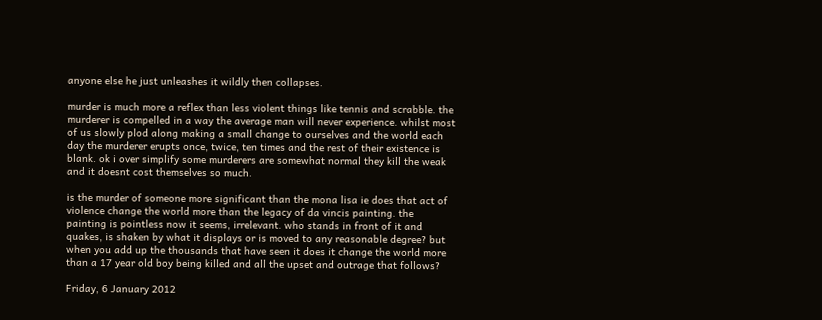anyone else he just unleashes it wildly then collapses.

murder is much more a reflex than less violent things like tennis and scrabble. the murderer is compelled in a way the average man will never experience. whilst most of us slowly plod along making a small change to ourselves and the world each day the murderer erupts once, twice, ten times and the rest of their existence is blank. ok i over simplify some murderers are somewhat normal they kill the weak and it doesnt cost themselves so much.

is the murder of someone more significant than the mona lisa ie does that act of violence change the world more than the legacy of da vincis painting. the painting is pointless now it seems, irrelevant. who stands in front of it and quakes, is shaken by what it displays or is moved to any reasonable degree? but when you add up the thousands that have seen it does it change the world more than a 17 year old boy being killed and all the upset and outrage that follows?

Friday, 6 January 2012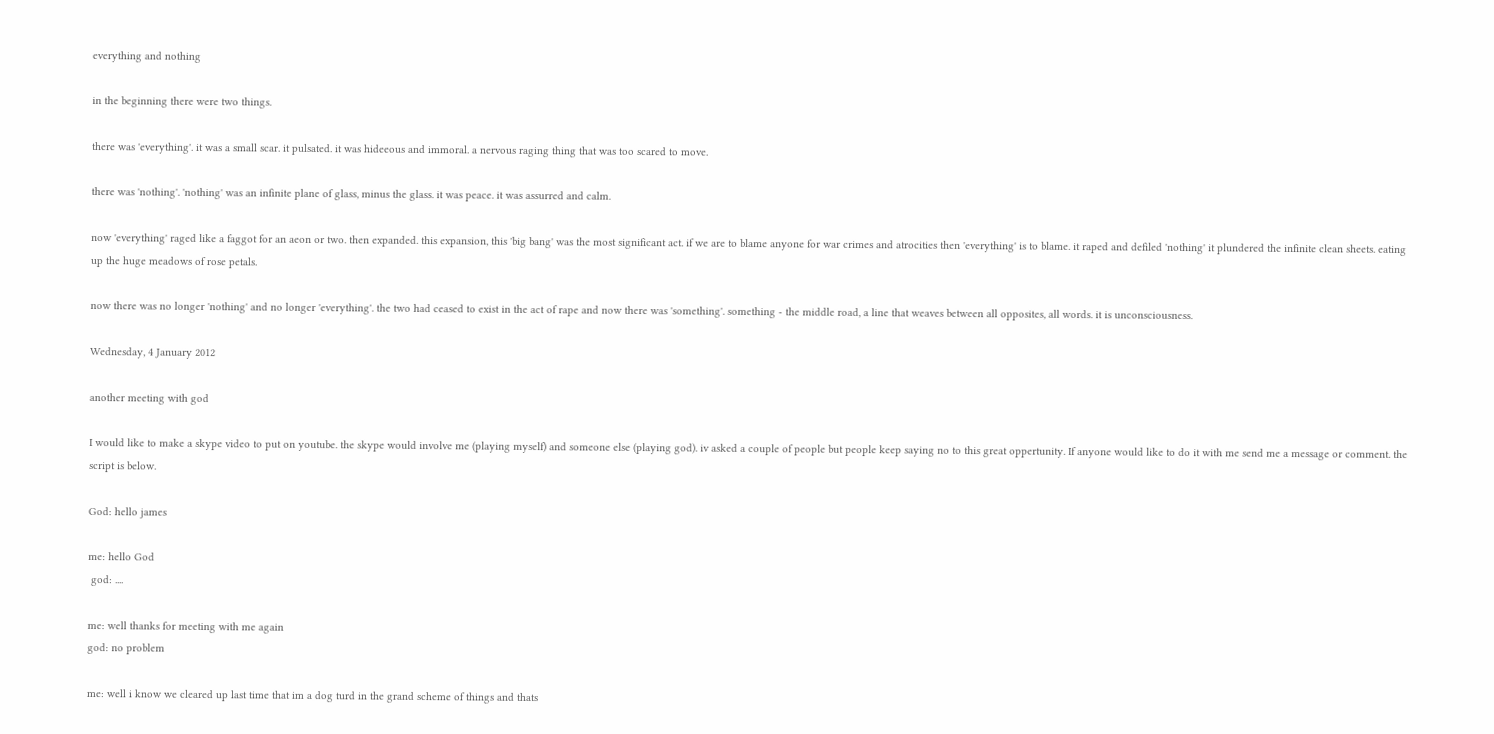everything and nothing

in the beginning there were two things.

there was 'everything'. it was a small scar. it pulsated. it was hideeous and immoral. a nervous raging thing that was too scared to move.

there was 'nothing'. 'nothing' was an infinite plane of glass, minus the glass. it was peace. it was assurred and calm.

now 'everything' raged like a faggot for an aeon or two. then expanded. this expansion, this 'big bang' was the most significant act. if we are to blame anyone for war crimes and atrocities then 'everything' is to blame. it raped and defiled 'nothing' it plundered the infinite clean sheets. eating up the huge meadows of rose petals.

now there was no longer 'nothing' and no longer 'everything'. the two had ceased to exist in the act of rape and now there was 'something'. something - the middle road, a line that weaves between all opposites, all words. it is unconsciousness.

Wednesday, 4 January 2012

another meeting with god

I would like to make a skype video to put on youtube. the skype would involve me (playing myself) and someone else (playing god). iv asked a couple of people but people keep saying no to this great oppertunity. If anyone would like to do it with me send me a message or comment. the script is below.

God: hello james

me: hello God
 god: ....

me: well thanks for meeting with me again
god: no problem

me: well i know we cleared up last time that im a dog turd in the grand scheme of things and thats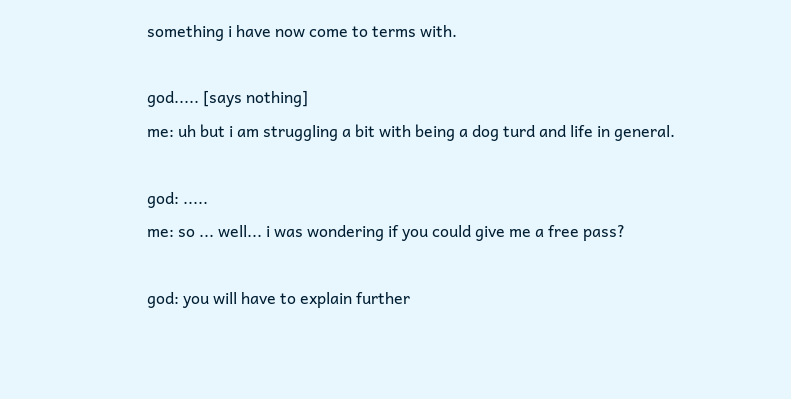something i have now come to terms with.

god..... [says nothing]
me: uh but i am struggling a bit with being a dog turd and life in general.

god: .....
me: so ... well... i was wondering if you could give me a free pass?

god: you will have to explain further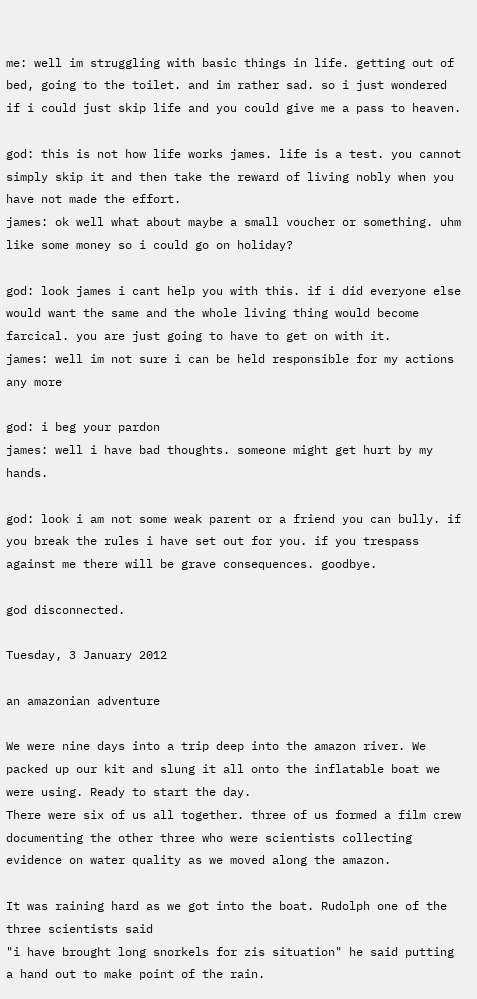me: well im struggling with basic things in life. getting out of bed, going to the toilet. and im rather sad. so i just wondered if i could just skip life and you could give me a pass to heaven.

god: this is not how life works james. life is a test. you cannot simply skip it and then take the reward of living nobly when you have not made the effort.
james: ok well what about maybe a small voucher or something. uhm like some money so i could go on holiday?

god: look james i cant help you with this. if i did everyone else would want the same and the whole living thing would become farcical. you are just going to have to get on with it.
james: well im not sure i can be held responsible for my actions any more

god: i beg your pardon
james: well i have bad thoughts. someone might get hurt by my hands.

god: look i am not some weak parent or a friend you can bully. if you break the rules i have set out for you. if you trespass against me there will be grave consequences. goodbye.

god disconnected.

Tuesday, 3 January 2012

an amazonian adventure

We were nine days into a trip deep into the amazon river. We packed up our kit and slung it all onto the inflatable boat we were using. Ready to start the day.
There were six of us all together. three of us formed a film crew documenting the other three who were scientists collecting evidence on water quality as we moved along the amazon.

It was raining hard as we got into the boat. Rudolph one of the three scientists said
"i have brought long snorkels for zis situation" he said putting a hand out to make point of the rain.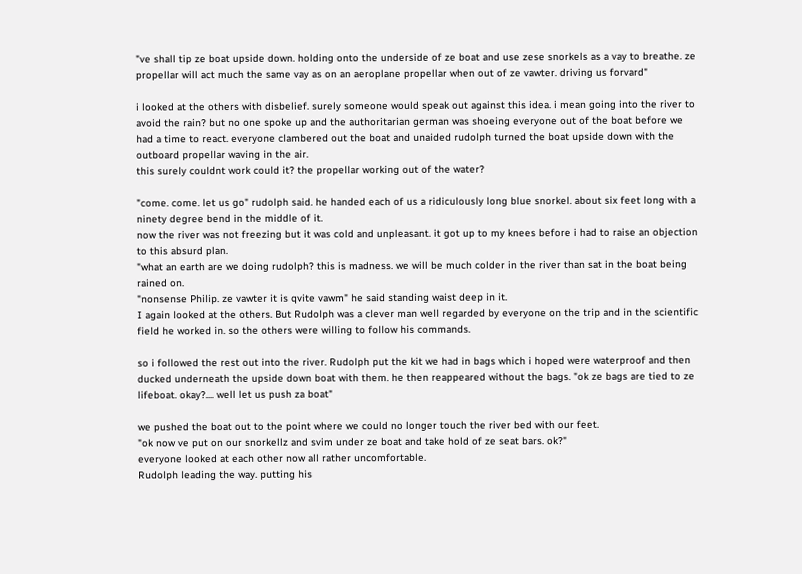"ve shall tip ze boat upside down. holding onto the underside of ze boat and use zese snorkels as a vay to breathe. ze propellar will act much the same vay as on an aeroplane propellar when out of ze vawter. driving us forvard"

i looked at the others with disbelief. surely someone would speak out against this idea. i mean going into the river to avoid the rain? but no one spoke up and the authoritarian german was shoeing everyone out of the boat before we had a time to react. everyone clambered out the boat and unaided rudolph turned the boat upside down with the outboard propellar waving in the air.
this surely couldnt work could it? the propellar working out of the water?

"come. come. let us go" rudolph said. he handed each of us a ridiculously long blue snorkel. about six feet long with a ninety degree bend in the middle of it.
now the river was not freezing but it was cold and unpleasant. it got up to my knees before i had to raise an objection to this absurd plan.
"what an earth are we doing rudolph? this is madness. we will be much colder in the river than sat in the boat being rained on.
"nonsense Philip. ze vawter it is qvite vawm" he said standing waist deep in it.
I again looked at the others. But Rudolph was a clever man well regarded by everyone on the trip and in the scientific field he worked in. so the others were willing to follow his commands.

so i followed the rest out into the river. Rudolph put the kit we had in bags which i hoped were waterproof and then ducked underneath the upside down boat with them. he then reappeared without the bags. "ok ze bags are tied to ze lifeboat. okay?.... well let us push za boat"

we pushed the boat out to the point where we could no longer touch the river bed with our feet.
"ok now ve put on our snorkellz and svim under ze boat and take hold of ze seat bars. ok?"
everyone looked at each other now all rather uncomfortable.
Rudolph leading the way. putting his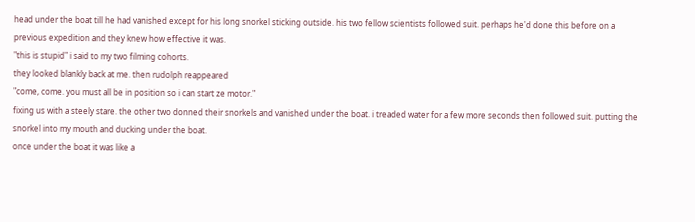head under the boat till he had vanished except for his long snorkel sticking outside. his two fellow scientists followed suit. perhaps he'd done this before on a previous expedition and they knew how effective it was.
"this is stupid" i said to my two filming cohorts.
they looked blankly back at me. then rudolph reappeared
"come, come. you must all be in position so i can start ze motor."
fixing us with a steely stare. the other two donned their snorkels and vanished under the boat. i treaded water for a few more seconds then followed suit. putting the snorkel into my mouth and ducking under the boat.
once under the boat it was like a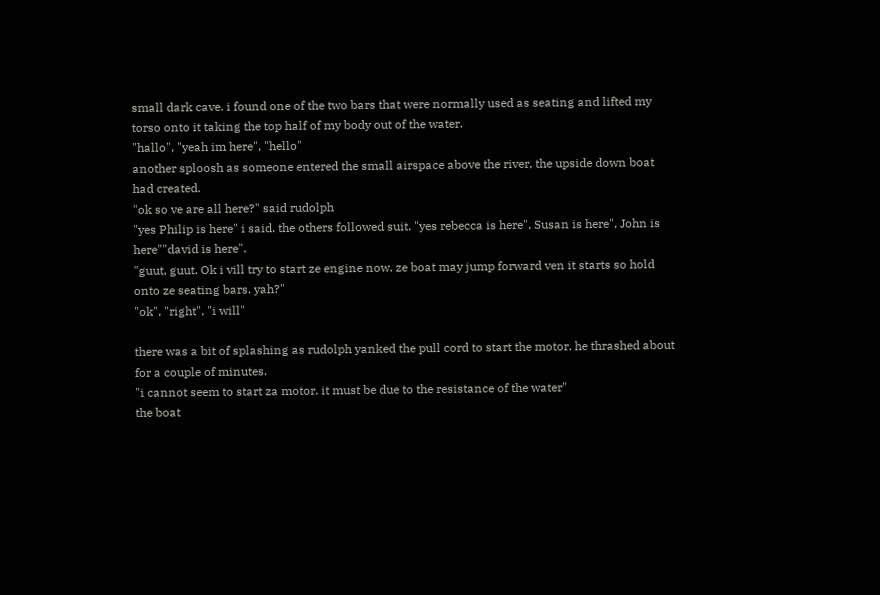small dark cave. i found one of the two bars that were normally used as seating and lifted my torso onto it taking the top half of my body out of the water.
"hallo", "yeah im here", "hello"
another sploosh as someone entered the small airspace above the river, the upside down boat had created.
"ok so ve are all here?" said rudolph
"yes Philip is here" i said. the others followed suit. "yes rebecca is here", Susan is here", John is here""david is here".
"guut, guut. Ok i vill try to start ze engine now. ze boat may jump forward ven it starts so hold onto ze seating bars. yah?"
"ok", "right", "i will"

there was a bit of splashing as rudolph yanked the pull cord to start the motor. he thrashed about for a couple of minutes.
"i cannot seem to start za motor. it must be due to the resistance of the water"
the boat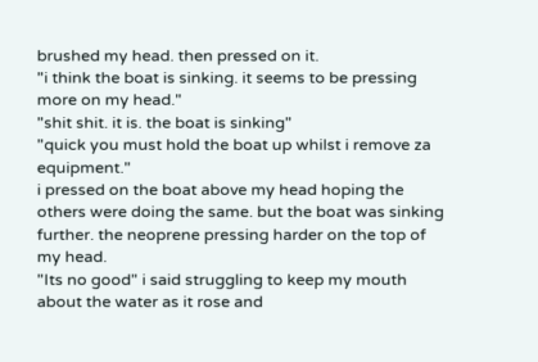brushed my head. then pressed on it.
"i think the boat is sinking. it seems to be pressing more on my head."
"shit shit. it is. the boat is sinking"
"quick you must hold the boat up whilst i remove za equipment."
i pressed on the boat above my head hoping the others were doing the same. but the boat was sinking further. the neoprene pressing harder on the top of my head.
"Its no good" i said struggling to keep my mouth about the water as it rose and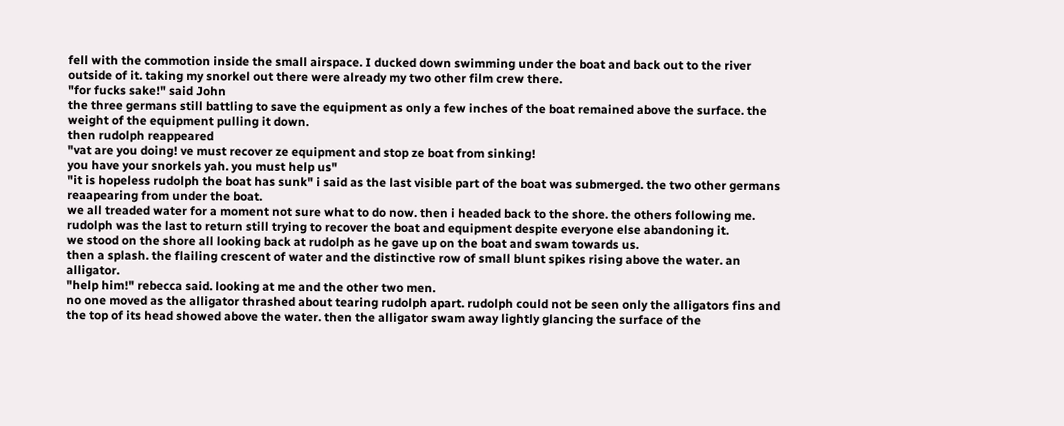fell with the commotion inside the small airspace. I ducked down swimming under the boat and back out to the river outside of it. taking my snorkel out there were already my two other film crew there.
"for fucks sake!" said John
the three germans still battling to save the equipment as only a few inches of the boat remained above the surface. the weight of the equipment pulling it down.
then rudolph reappeared
"vat are you doing! ve must recover ze equipment and stop ze boat from sinking!
you have your snorkels yah. you must help us"
"it is hopeless rudolph the boat has sunk" i said as the last visible part of the boat was submerged. the two other germans reaapearing from under the boat.
we all treaded water for a moment not sure what to do now. then i headed back to the shore. the others following me. rudolph was the last to return still trying to recover the boat and equipment despite everyone else abandoning it.
we stood on the shore all looking back at rudolph as he gave up on the boat and swam towards us.
then a splash. the flailing crescent of water and the distinctive row of small blunt spikes rising above the water. an alligator.
"help him!" rebecca said. looking at me and the other two men.
no one moved as the alligator thrashed about tearing rudolph apart. rudolph could not be seen only the alligators fins and the top of its head showed above the water. then the alligator swam away lightly glancing the surface of the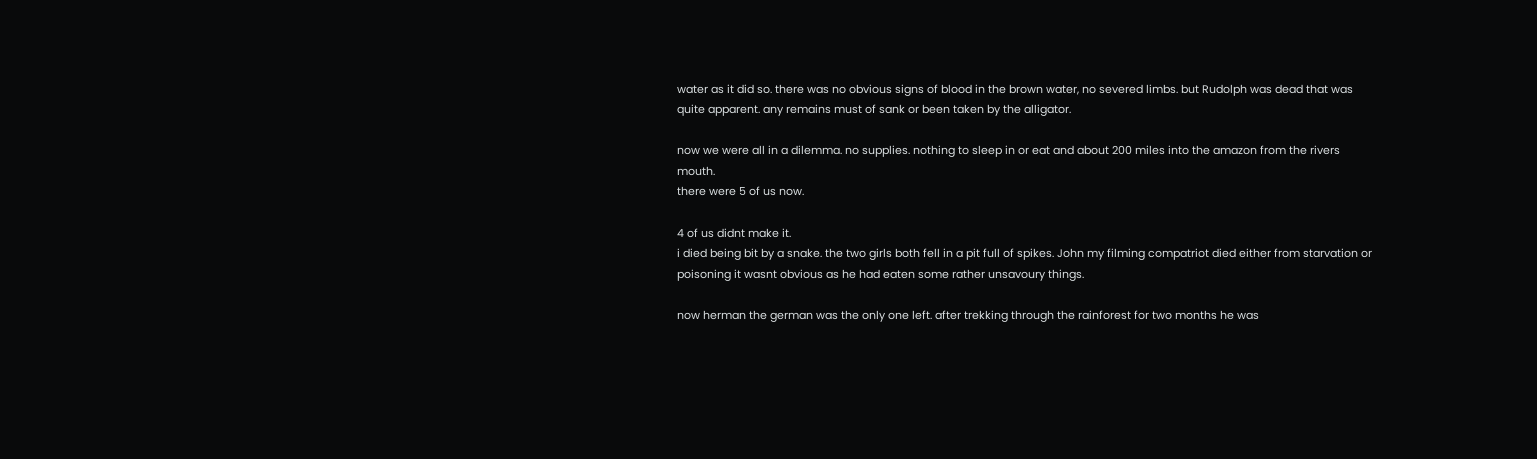water as it did so. there was no obvious signs of blood in the brown water, no severed limbs. but Rudolph was dead that was quite apparent. any remains must of sank or been taken by the alligator.

now we were all in a dilemma. no supplies. nothing to sleep in or eat and about 200 miles into the amazon from the rivers mouth.
there were 5 of us now.

4 of us didnt make it.
i died being bit by a snake. the two girls both fell in a pit full of spikes. John my filming compatriot died either from starvation or poisoning it wasnt obvious as he had eaten some rather unsavoury things.

now herman the german was the only one left. after trekking through the rainforest for two months he was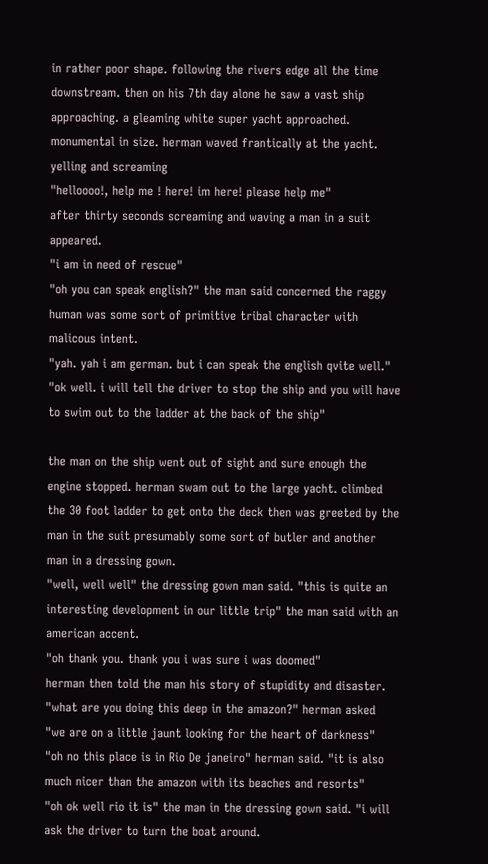in rather poor shape. following the rivers edge all the time downstream. then on his 7th day alone he saw a vast ship approaching. a gleaming white super yacht approached. monumental in size. herman waved frantically at the yacht. yelling and screaming
"helloooo!, help me ! here! im here! please help me"
after thirty seconds screaming and waving a man in a suit appeared.
"i am in need of rescue"
"oh you can speak english?" the man said concerned the raggy human was some sort of primitive tribal character with malicous intent.
"yah. yah i am german. but i can speak the english qvite well."
"ok well. i will tell the driver to stop the ship and you will have to swim out to the ladder at the back of the ship"

the man on the ship went out of sight and sure enough the engine stopped. herman swam out to the large yacht. climbed the 30 foot ladder to get onto the deck then was greeted by the man in the suit presumably some sort of butler and another man in a dressing gown.
"well, well well" the dressing gown man said. "this is quite an interesting development in our little trip" the man said with an american accent.
"oh thank you. thank you i was sure i was doomed"
herman then told the man his story of stupidity and disaster.
"what are you doing this deep in the amazon?" herman asked
"we are on a little jaunt looking for the heart of darkness"
"oh no this place is in Rio De janeiro" herman said. "it is also much nicer than the amazon with its beaches and resorts"
"oh ok well rio it is" the man in the dressing gown said. "i will ask the driver to turn the boat around.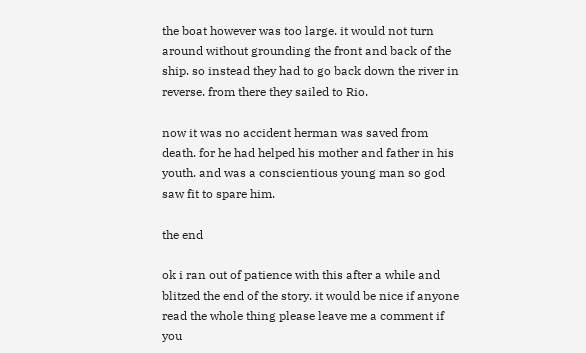the boat however was too large. it would not turn around without grounding the front and back of the ship. so instead they had to go back down the river in reverse. from there they sailed to Rio.

now it was no accident herman was saved from death. for he had helped his mother and father in his youth. and was a conscientious young man so god saw fit to spare him.

the end

ok i ran out of patience with this after a while and blitzed the end of the story. it would be nice if anyone read the whole thing please leave me a comment if you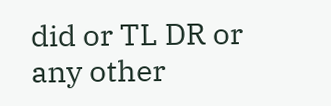did or TL DR or any other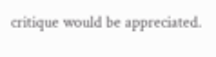critique would be appreciated.